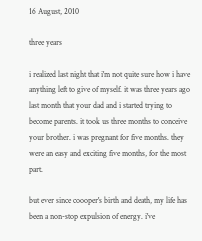16 August, 2010

three years

i realized last night that i'm not quite sure how i have anything left to give of myself. it was three years ago last month that your dad and i started trying to become parents. it took us three months to conceive your brother. i was pregnant for five months. they were an easy and exciting five months, for the most part.

but ever since coooper's birth and death, my life has been a non-stop expulsion of energy. i've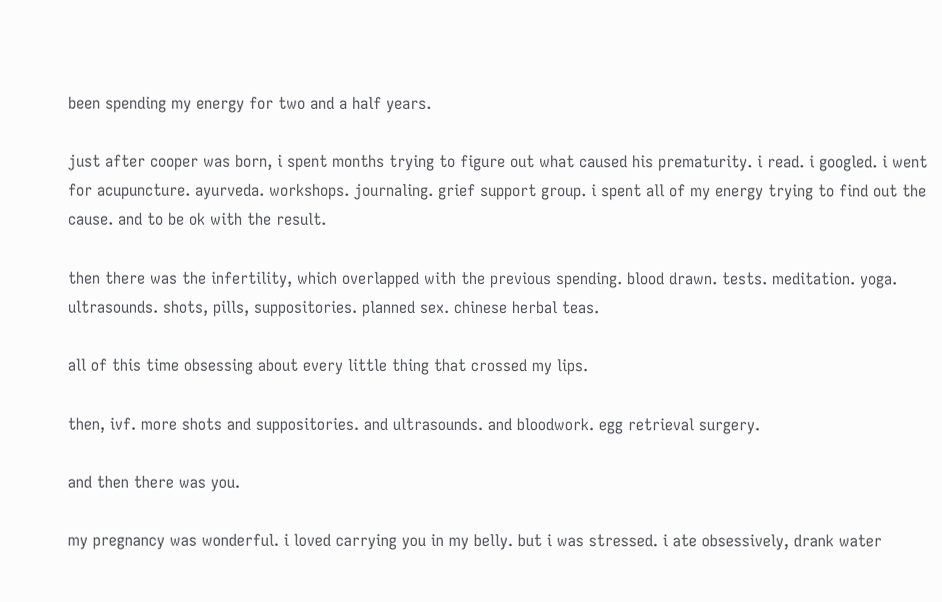been spending my energy for two and a half years.

just after cooper was born, i spent months trying to figure out what caused his prematurity. i read. i googled. i went for acupuncture. ayurveda. workshops. journaling. grief support group. i spent all of my energy trying to find out the cause. and to be ok with the result.

then there was the infertility, which overlapped with the previous spending. blood drawn. tests. meditation. yoga. ultrasounds. shots, pills, suppositories. planned sex. chinese herbal teas.

all of this time obsessing about every little thing that crossed my lips.

then, ivf. more shots and suppositories. and ultrasounds. and bloodwork. egg retrieval surgery.

and then there was you.

my pregnancy was wonderful. i loved carrying you in my belly. but i was stressed. i ate obsessively, drank water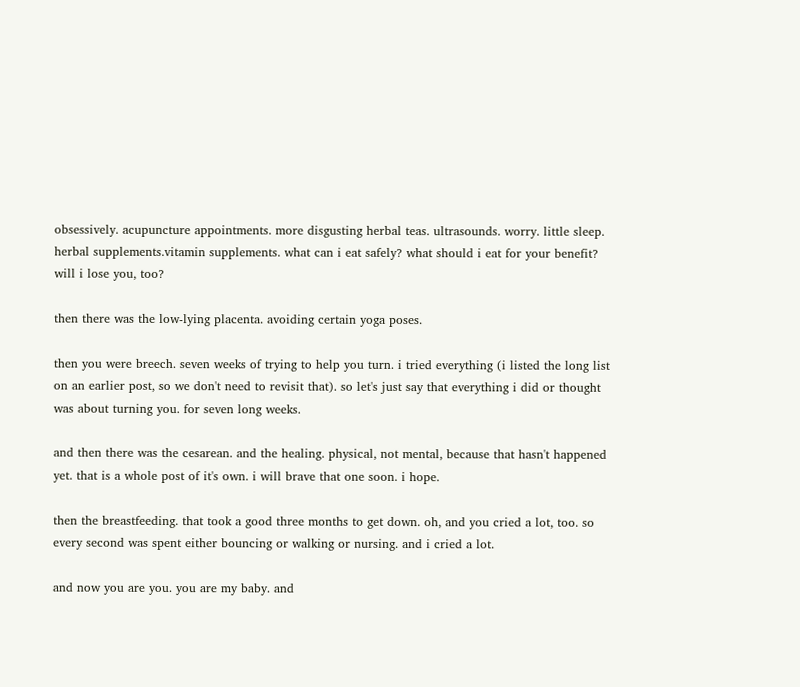obsessively. acupuncture appointments. more disgusting herbal teas. ultrasounds. worry. little sleep. herbal supplements.vitamin supplements. what can i eat safely? what should i eat for your benefit? will i lose you, too?

then there was the low-lying placenta. avoiding certain yoga poses.

then you were breech. seven weeks of trying to help you turn. i tried everything (i listed the long list on an earlier post, so we don't need to revisit that). so let's just say that everything i did or thought was about turning you. for seven long weeks.

and then there was the cesarean. and the healing. physical, not mental, because that hasn't happened yet. that is a whole post of it's own. i will brave that one soon. i hope.

then the breastfeeding. that took a good three months to get down. oh, and you cried a lot, too. so every second was spent either bouncing or walking or nursing. and i cried a lot.

and now you are you. you are my baby. and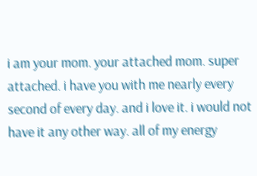i am your mom. your attached mom. super attached. i have you with me nearly every second of every day. and i love it. i would not have it any other way. all of my energy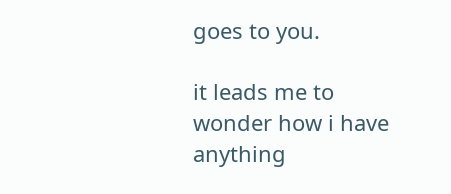goes to you.

it leads me to wonder how i have anything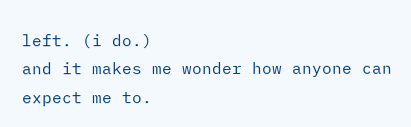left. (i do.)
and it makes me wonder how anyone can expect me to.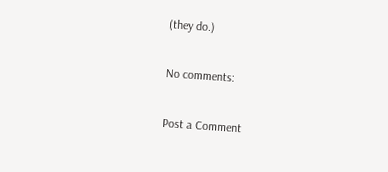(they do.)

No comments:

Post a Comment